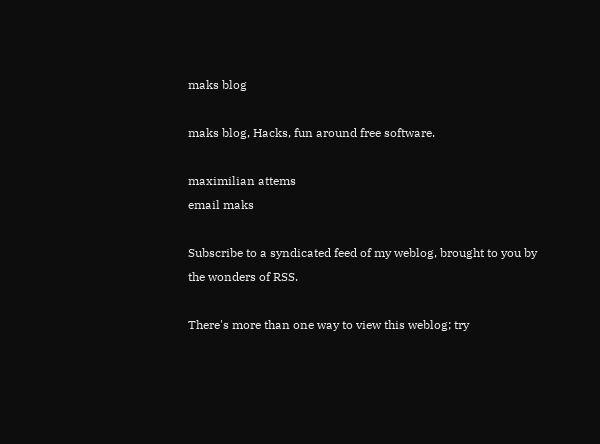maks blog

maks blog, Hacks, fun around free software.

maximilian attems
email maks

Subscribe to a syndicated feed of my weblog, brought to you by the wonders of RSS.

There's more than one way to view this weblog; try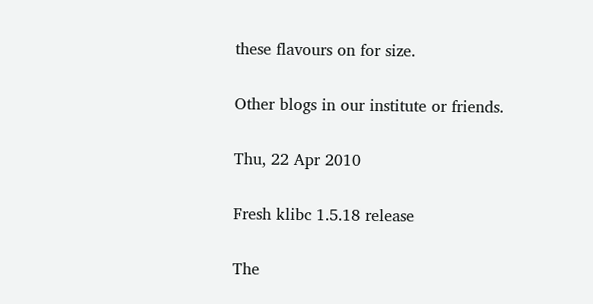these flavours on for size.

Other blogs in our institute or friends.

Thu, 22 Apr 2010

Fresh klibc 1.5.18 release

The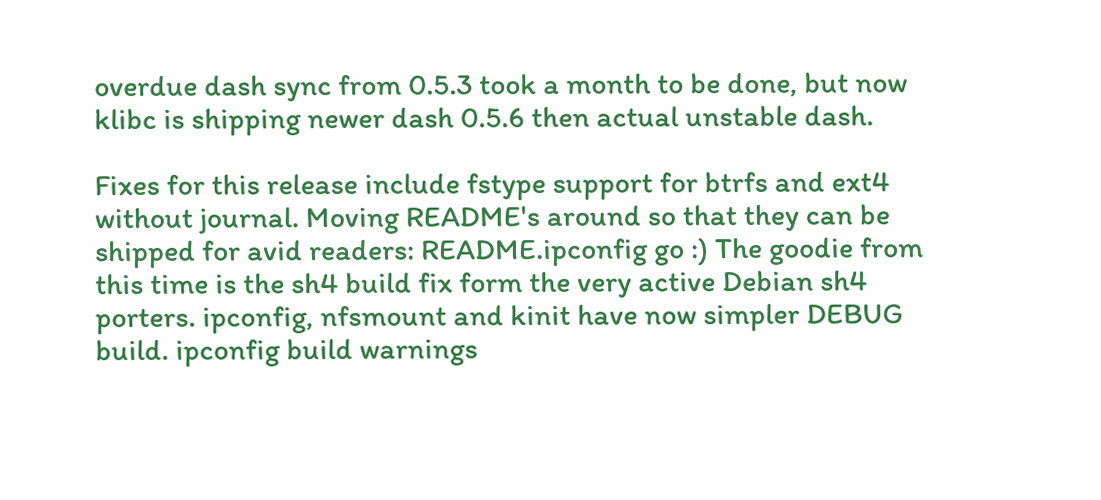overdue dash sync from 0.5.3 took a month to be done, but now klibc is shipping newer dash 0.5.6 then actual unstable dash.

Fixes for this release include fstype support for btrfs and ext4 without journal. Moving README's around so that they can be shipped for avid readers: README.ipconfig go :) The goodie from this time is the sh4 build fix form the very active Debian sh4 porters. ipconfig, nfsmount and kinit have now simpler DEBUG build. ipconfig build warnings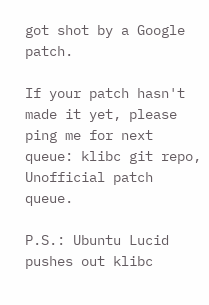got shot by a Google patch.

If your patch hasn't made it yet, please ping me for next queue: klibc git repo, Unofficial patch queue.

P.S.: Ubuntu Lucid pushes out klibc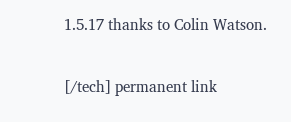1.5.17 thanks to Colin Watson.

[/tech] permanent link